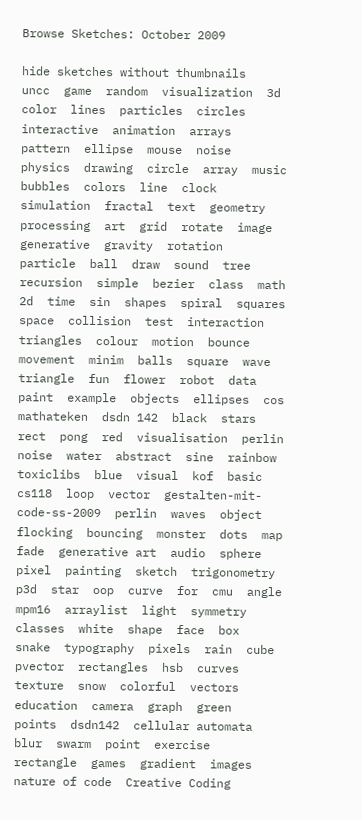Browse Sketches: October 2009

hide sketches without thumbnails
uncc  game  random  visualization  3d  color  lines  particles  circles  interactive  animation  arrays  pattern  ellipse  mouse  noise  physics  drawing  circle  array  music  bubbles  colors  line  clock  simulation  fractal  text  geometry  processing  art  grid  rotate  image  generative  gravity  rotation  particle  ball  draw  sound  tree  recursion  simple  bezier  class  math  2d  time  sin  shapes  spiral  squares  space  collision  test  interaction  triangles  colour  motion  bounce  movement  minim  balls  square  wave  triangle  fun  flower  robot  data  paint  example  objects  ellipses  cos  mathateken  dsdn 142  black  stars  rect  pong  red  visualisation  perlin noise  water  abstract  sine  rainbow  toxiclibs  blue  visual  kof  basic  cs118  loop  vector  gestalten-mit-code-ss-2009  perlin  waves  object  flocking  bouncing  monster  dots  map  fade  generative art  audio  sphere  pixel  painting  sketch  trigonometry  p3d  star  oop  curve  for  cmu  angle  mpm16  arraylist  light  symmetry  classes  white  shape  face  box  snake  typography  pixels  rain  cube  pvector  rectangles  hsb  curves  texture  snow  colorful  vectors  education  camera  graph  green  points  dsdn142  cellular automata  blur  swarm  point  exercise  rectangle  games  gradient  images  nature of code  Creative Coding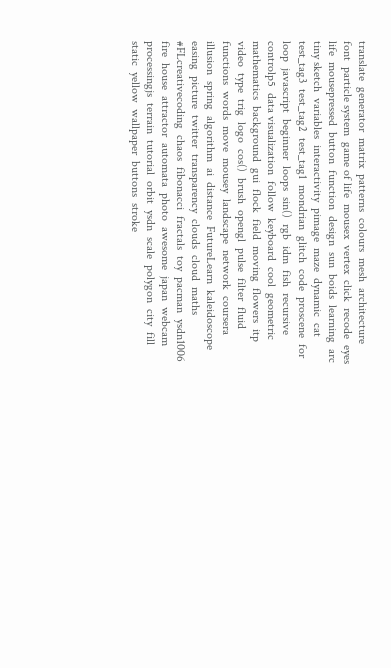translate  generator  matrix  patterns  colours  mesh  architecture  font  particle system  game of life  mousex  vertex  click  recode  eyes  life  mousepressed  button  function  design  sun  boids  learning  arc  tiny sketch  variables  interactivity  pimage  maze  dynamic  cat  test_tag3  test_tag2  test_tag1  mondrian  glitch  code  proscene  for loop  javascript  beginner  loops  sin()  rgb  idm  fish  recursive  controlp5  data visualization  follow  keyboard  cool  geometric  mathematics  background  gui  flock  field  moving  flowers  itp  video  type  trig  logo  cos()  brush  opengl  pulse  filter  fluid  functions  words  move  mousey  landscape  network  coursera  illusion  spring  algorithm  ai  distance  FutureLearn  kaleidoscope  easing  picture  twitter  transparency  clouds  cloud  maths  #FLcreativecoding  chaos  fibonacci  fractals  toy  pacman  ysdn1006  fire  house  attractor  automata  photo  awesome  japan  webcam  processingjs  terrain  tutorial  orbit  ysdn  scale  polygon  city  fill  static  yellow  wallpaper  buttons  stroke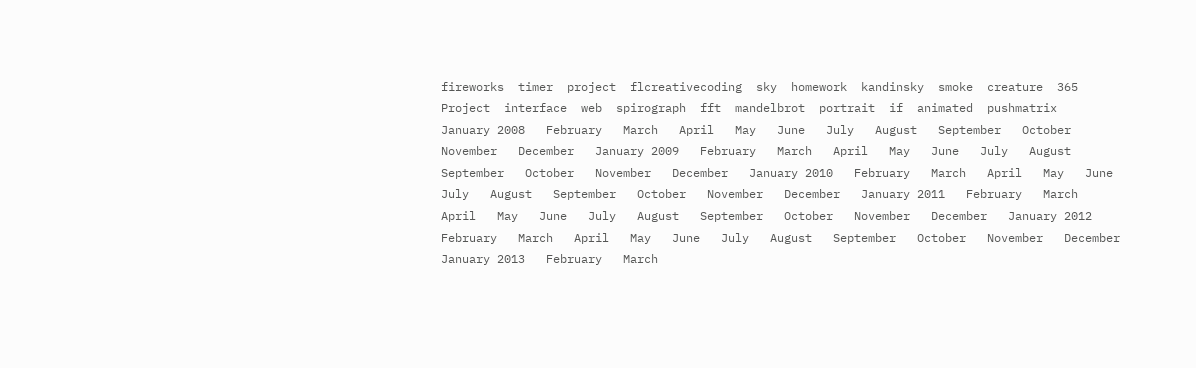fireworks  timer  project  flcreativecoding  sky  homework  kandinsky  smoke  creature  365 Project  interface  web  spirograph  fft  mandelbrot  portrait  if  animated  pushmatrix
January 2008   February   March   April   May   June   July   August   September   October   November   December   January 2009   February   March   April   May   June   July   August   September   October   November   December   January 2010   February   March   April   May   June   July   August   September   October   November   December   January 2011   February   March   April   May   June   July   August   September   October   November   December   January 2012   February   March   April   May   June   July   August   September   October   November   December   January 2013   February   March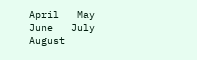April   May   June   July   August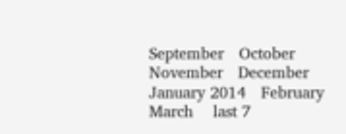September   October   November   December   January 2014   February   March    last 7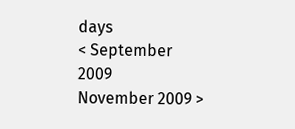days
< September 2009
November 2009 >